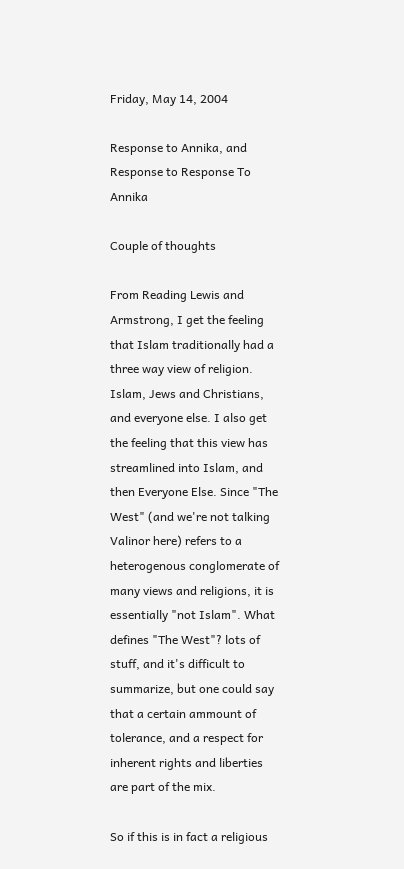Friday, May 14, 2004

Response to Annika, and Response to Response To Annika

Couple of thoughts

From Reading Lewis and Armstrong, I get the feeling that Islam traditionally had a three way view of religion. Islam, Jews and Christians, and everyone else. I also get the feeling that this view has streamlined into Islam, and then Everyone Else. Since "The West" (and we're not talking Valinor here) refers to a heterogenous conglomerate of many views and religions, it is essentially "not Islam". What defines "The West"? lots of stuff, and it's difficult to summarize, but one could say that a certain ammount of tolerance, and a respect for inherent rights and liberties are part of the mix.

So if this is in fact a religious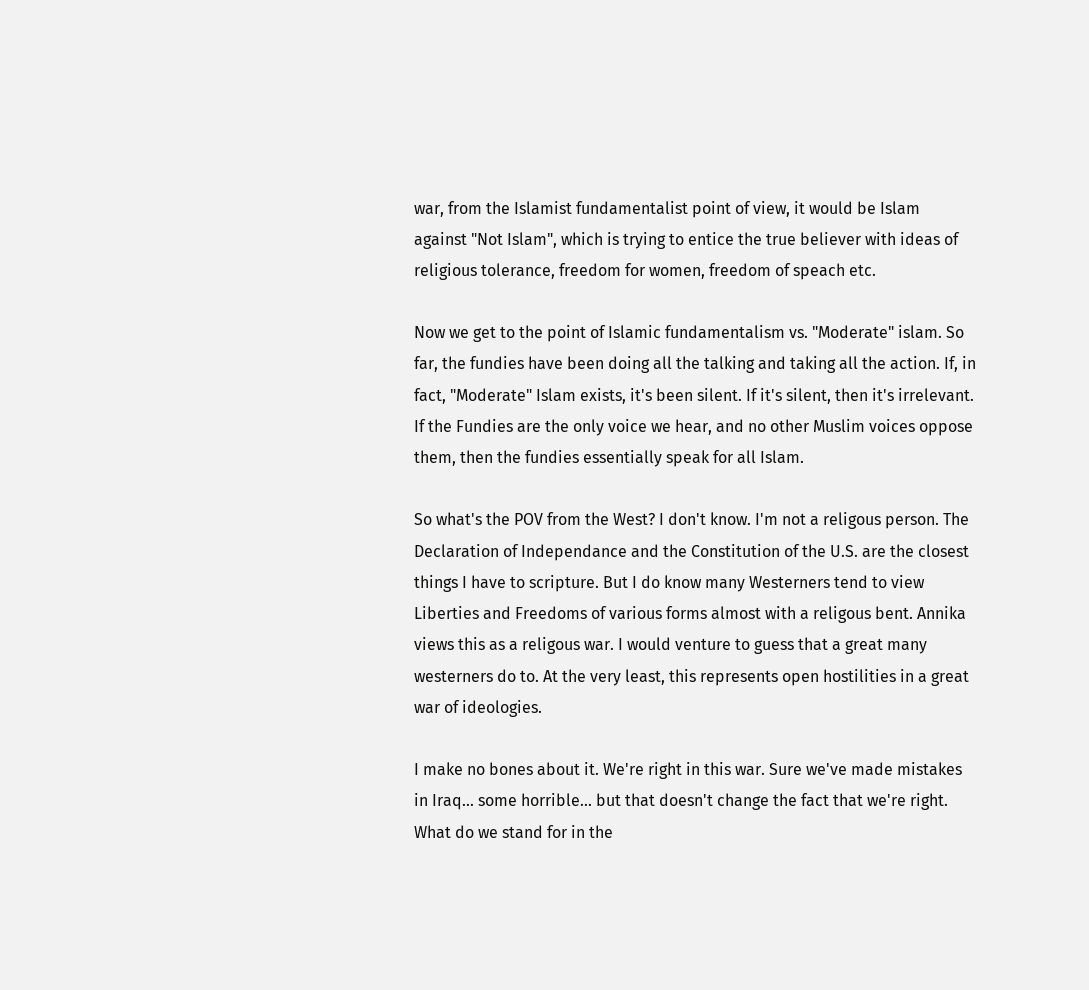war, from the Islamist fundamentalist point of view, it would be Islam against "Not Islam", which is trying to entice the true believer with ideas of religious tolerance, freedom for women, freedom of speach etc.

Now we get to the point of Islamic fundamentalism vs. "Moderate" islam. So far, the fundies have been doing all the talking and taking all the action. If, in fact, "Moderate" Islam exists, it's been silent. If it's silent, then it's irrelevant. If the Fundies are the only voice we hear, and no other Muslim voices oppose them, then the fundies essentially speak for all Islam.

So what's the POV from the West? I don't know. I'm not a religous person. The Declaration of Independance and the Constitution of the U.S. are the closest things I have to scripture. But I do know many Westerners tend to view Liberties and Freedoms of various forms almost with a religous bent. Annika views this as a religous war. I would venture to guess that a great many westerners do to. At the very least, this represents open hostilities in a great war of ideologies.

I make no bones about it. We're right in this war. Sure we've made mistakes in Iraq... some horrible... but that doesn't change the fact that we're right. What do we stand for in the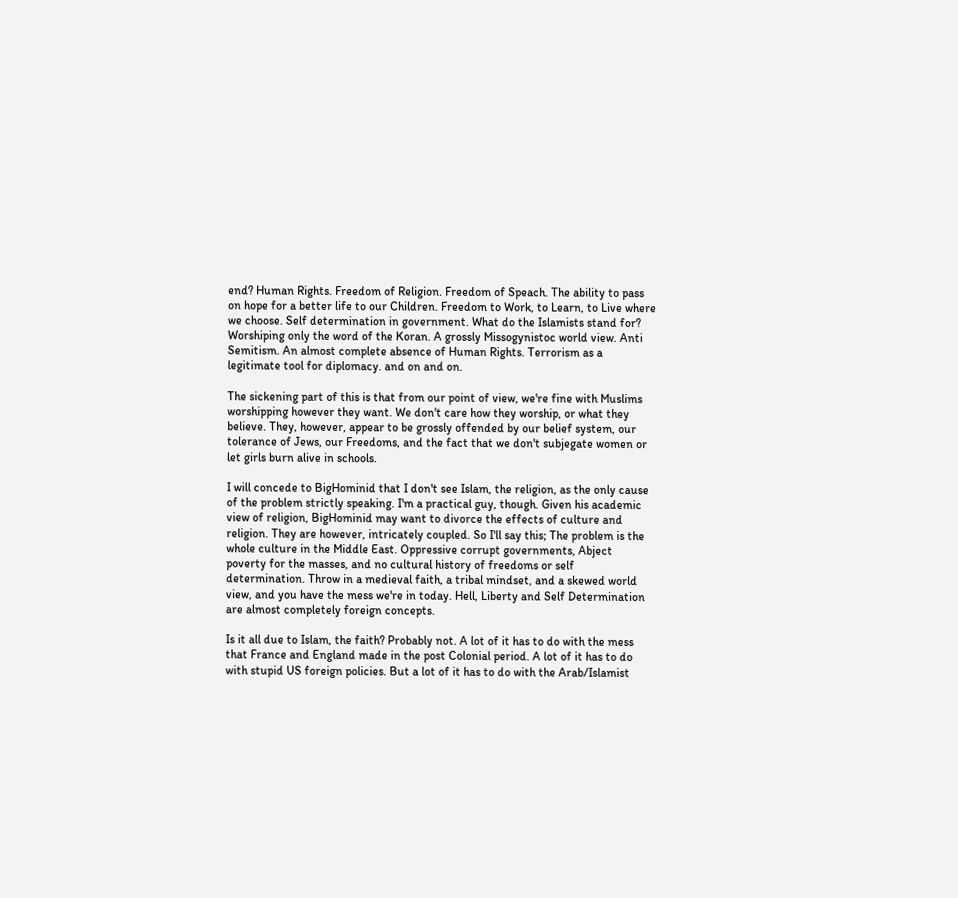end? Human Rights. Freedom of Religion. Freedom of Speach. The ability to pass on hope for a better life to our Children. Freedom to Work, to Learn, to Live where we choose. Self determination in government. What do the Islamists stand for? Worshiping only the word of the Koran. A grossly Missogynistoc world view. Anti Semitism. An almost complete absence of Human Rights. Terrorism as a legitimate tool for diplomacy. and on and on.

The sickening part of this is that from our point of view, we're fine with Muslims worshipping however they want. We don't care how they worship, or what they believe. They, however, appear to be grossly offended by our belief system, our tolerance of Jews, our Freedoms, and the fact that we don't subjegate women or let girls burn alive in schools.

I will concede to BigHominid that I don't see Islam, the religion, as the only cause of the problem strictly speaking. I'm a practical guy, though. Given his academic view of religion, BigHominid may want to divorce the effects of culture and religion. They are however, intricately coupled. So I'll say this; The problem is the whole culture in the Middle East. Oppressive corrupt governments, Abject poverty for the masses, and no cultural history of freedoms or self determination. Throw in a medieval faith, a tribal mindset, and a skewed world view, and you have the mess we're in today. Hell, Liberty and Self Determination are almost completely foreign concepts.

Is it all due to Islam, the faith? Probably not. A lot of it has to do with the mess that France and England made in the post Colonial period. A lot of it has to do with stupid US foreign policies. But a lot of it has to do with the Arab/Islamist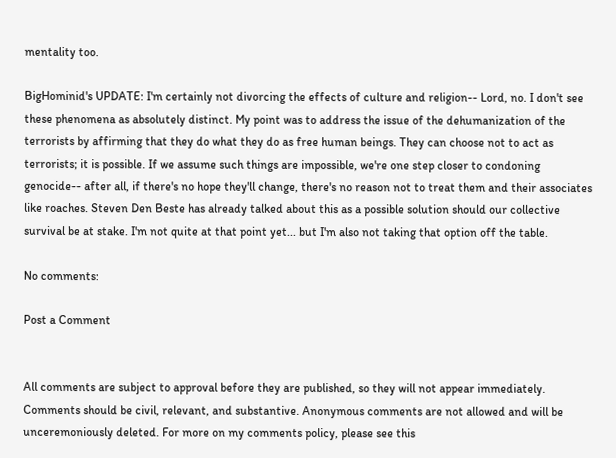mentality too.

BigHominid's UPDATE: I'm certainly not divorcing the effects of culture and religion-- Lord, no. I don't see these phenomena as absolutely distinct. My point was to address the issue of the dehumanization of the terrorists by affirming that they do what they do as free human beings. They can choose not to act as terrorists; it is possible. If we assume such things are impossible, we're one step closer to condoning genocide-- after all, if there's no hope they'll change, there's no reason not to treat them and their associates like roaches. Steven Den Beste has already talked about this as a possible solution should our collective survival be at stake. I'm not quite at that point yet... but I'm also not taking that option off the table.

No comments:

Post a Comment


All comments are subject to approval before they are published, so they will not appear immediately. Comments should be civil, relevant, and substantive. Anonymous comments are not allowed and will be unceremoniously deleted. For more on my comments policy, please see this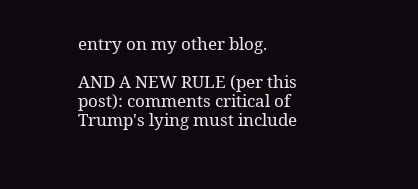entry on my other blog.

AND A NEW RULE (per this post): comments critical of Trump's lying must include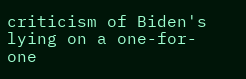criticism of Biden's lying on a one-for-one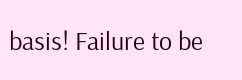basis! Failure to be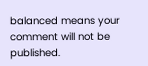balanced means your comment will not be published.